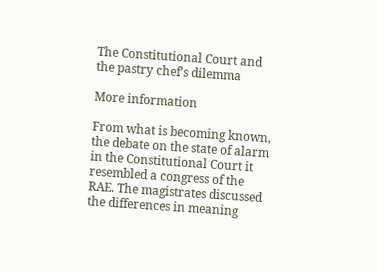The Constitutional Court and the pastry chef’s dilemma

More information

From what is becoming known, the debate on the state of alarm in the Constitutional Court it resembled a congress of the RAE. The magistrates discussed the differences in meaning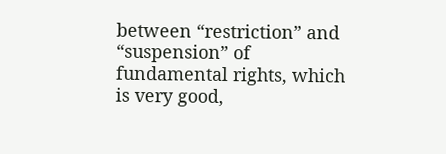between “restriction” and “suspension” of fundamental rights, which is very good,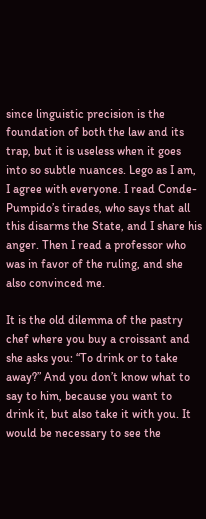since linguistic precision is the foundation of both the law and its trap, but it is useless when it goes into so subtle nuances. Lego as I am, I agree with everyone. I read Conde-Pumpido’s tirades, who says that all this disarms the State, and I share his anger. Then I read a professor who was in favor of the ruling, and she also convinced me.

It is the old dilemma of the pastry chef where you buy a croissant and she asks you: “To drink or to take away?” And you don’t know what to say to him, because you want to drink it, but also take it with you. It would be necessary to see the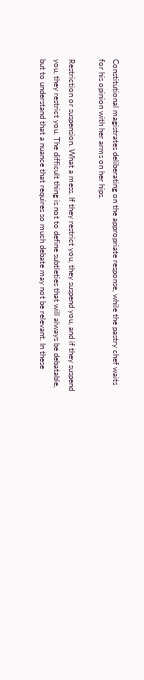Constitutional magistrates deliberating on the appropriate response, while the pastry chef waits for his opinion with her arms on her hips.

Restriction or suspension. What a mess. If they restrict you, they suspend you, and if they suspend you, they restrict you. The difficult thing is not to define subtleties that will always be debatable, but to understand that a nuance that requires so much debate may not be relevant. In these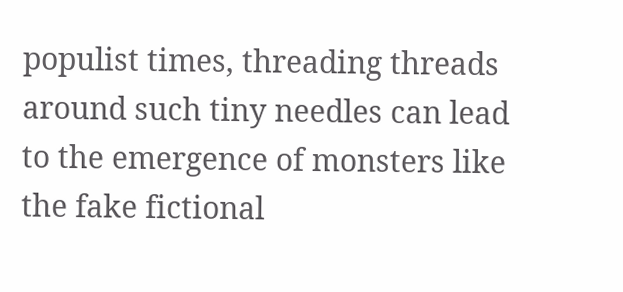populist times, threading threads around such tiny needles can lead to the emergence of monsters like the fake fictional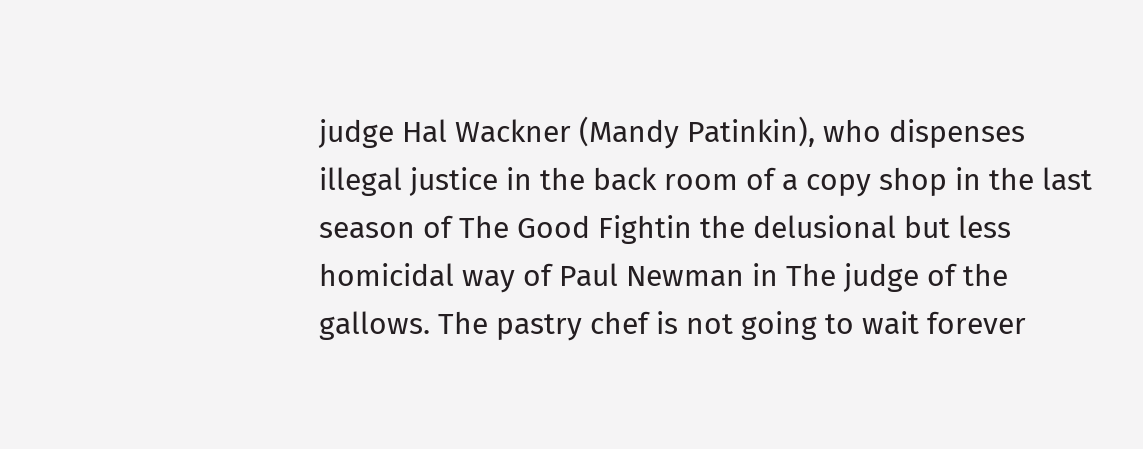judge Hal Wackner (Mandy Patinkin), who dispenses illegal justice in the back room of a copy shop in the last season of The Good Fightin the delusional but less homicidal way of Paul Newman in The judge of the gallows. The pastry chef is not going to wait forever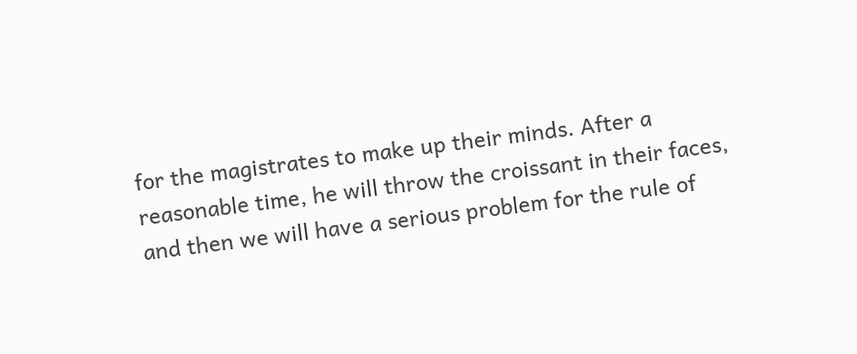for the magistrates to make up their minds. After a reasonable time, he will throw the croissant in their faces, and then we will have a serious problem for the rule of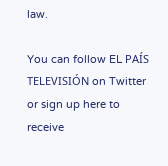law.

You can follow EL PAÍS TELEVISIÓN on Twitter or sign up here to receive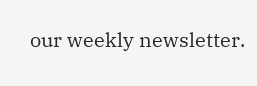our weekly newsletter.